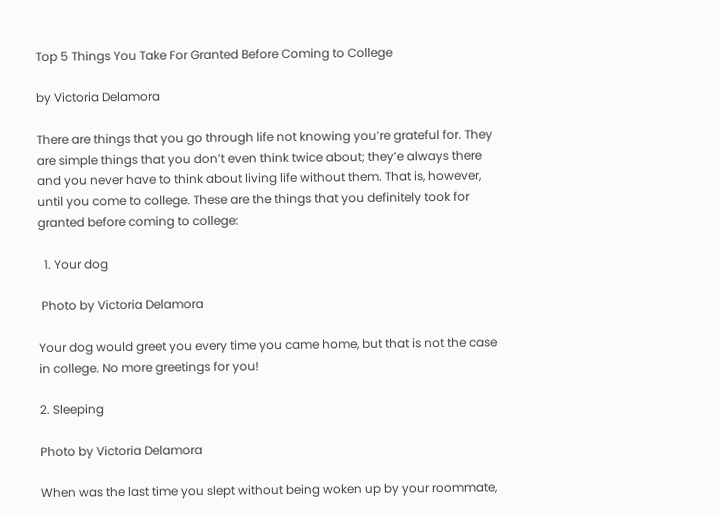Top 5 Things You Take For Granted Before Coming to College

by Victoria Delamora

There are things that you go through life not knowing you’re grateful for. They are simple things that you don’t even think twice about; they’e always there and you never have to think about living life without them. That is, however, until you come to college. These are the things that you definitely took for granted before coming to college:

  1. Your dog

 Photo by Victoria Delamora

Your dog would greet you every time you came home, but that is not the case in college. No more greetings for you!

2. Sleeping

Photo by Victoria Delamora

When was the last time you slept without being woken up by your roommate,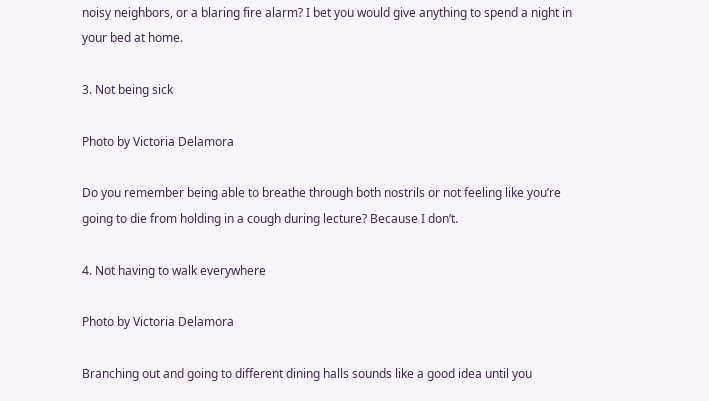noisy neighbors, or a blaring fire alarm? I bet you would give anything to spend a night in your bed at home.

3. Not being sick

Photo by Victoria Delamora

Do you remember being able to breathe through both nostrils or not feeling like you’re going to die from holding in a cough during lecture? Because I don’t.

4. Not having to walk everywhere

Photo by Victoria Delamora

Branching out and going to different dining halls sounds like a good idea until you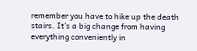remember you have to hike up the death stairs. It’s a big change from having everything conveniently in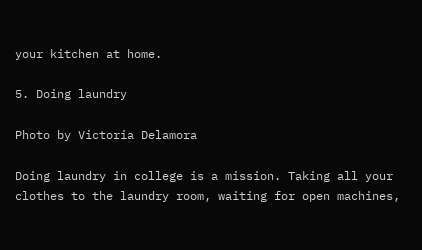your kitchen at home.

5. Doing laundry

Photo by Victoria Delamora

Doing laundry in college is a mission. Taking all your clothes to the laundry room, waiting for open machines,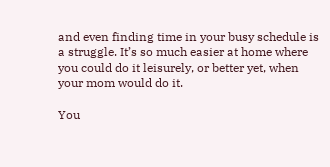and even finding time in your busy schedule is a struggle. It’s so much easier at home where you could do it leisurely, or better yet, when your mom would do it.

You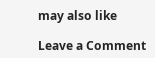may also like

Leave a Comment